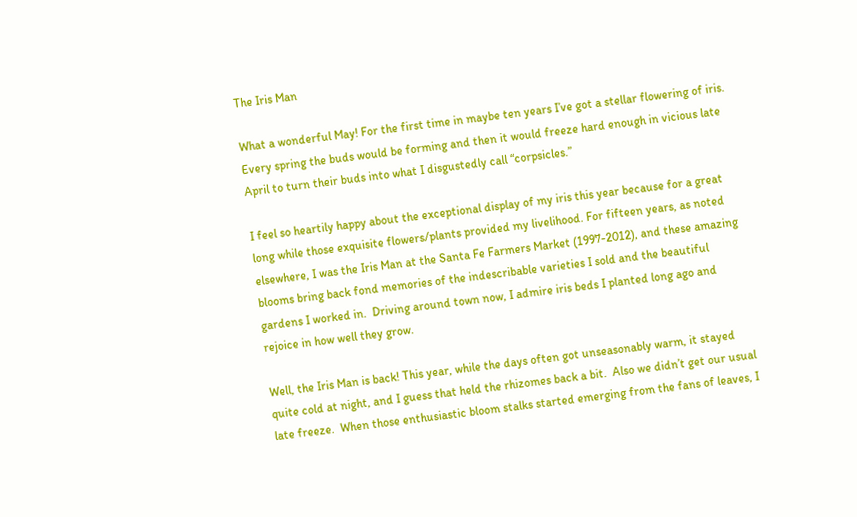The Iris Man

What a wonderful May! For the first time in maybe ten years I’ve got a stellar flowering of iris.  Every spring the buds would be forming and then it would freeze hard enough in vicious late April to turn their buds into what I disgustedly call “corpsicles.”

I feel so heartily happy about the exceptional display of my iris this year because for a great long while those exquisite flowers/plants provided my livelihood. For fifteen years, as noted elsewhere, I was the Iris Man at the Santa Fe Farmers Market (1997-2012), and these amazing blooms bring back fond memories of the indescribable varieties I sold and the beautiful gardens I worked in.  Driving around town now, I admire iris beds I planted long ago and rejoice in how well they grow.

Well, the Iris Man is back! This year, while the days often got unseasonably warm, it stayed quite cold at night, and I guess that held the rhizomes back a bit.  Also we didn’t get our usual late freeze.  When those enthusiastic bloom stalks started emerging from the fans of leaves, I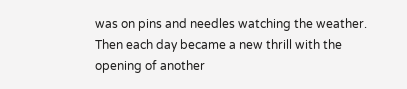was on pins and needles watching the weather.  Then each day became a new thrill with the opening of another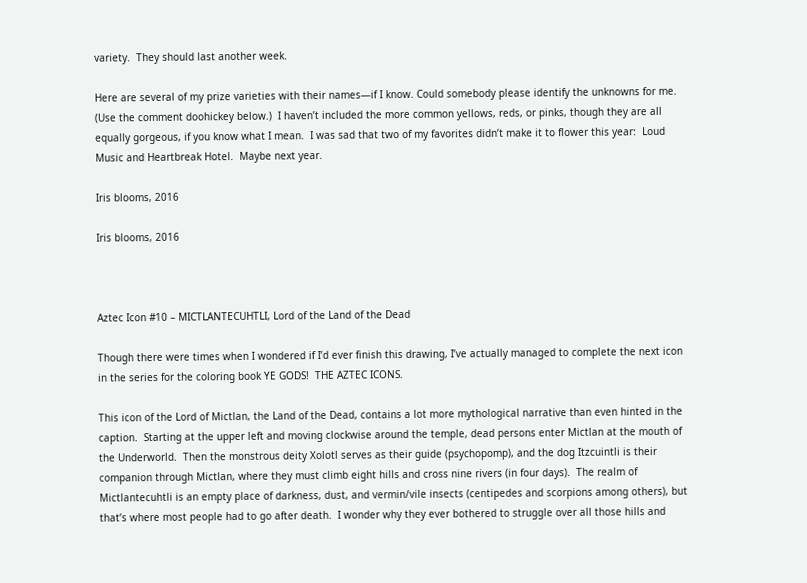variety.  They should last another week.

Here are several of my prize varieties with their names—if I know. Could somebody please identify the unknowns for me.  (Use the comment doohickey below.)  I haven’t included the more common yellows, reds, or pinks, though they are all equally gorgeous, if you know what I mean.  I was sad that two of my favorites didn’t make it to flower this year:  Loud Music and Heartbreak Hotel.  Maybe next year.

Iris blooms, 2016

Iris blooms, 2016



Aztec Icon #10 – MICTLANTECUHTLI, Lord of the Land of the Dead

Though there were times when I wondered if I’d ever finish this drawing, I’ve actually managed to complete the next icon in the series for the coloring book YE GODS!  THE AZTEC ICONS.

This icon of the Lord of Mictlan, the Land of the Dead, contains a lot more mythological narrative than even hinted in the caption.  Starting at the upper left and moving clockwise around the temple, dead persons enter Mictlan at the mouth of the Underworld.  Then the monstrous deity Xolotl serves as their guide (psychopomp), and the dog Itzcuintli is their companion through Mictlan, where they must climb eight hills and cross nine rivers (in four days).  The realm of Mictlantecuhtli is an empty place of darkness, dust, and vermin/vile insects (centipedes and scorpions among others), but that’s where most people had to go after death.  I wonder why they ever bothered to struggle over all those hills and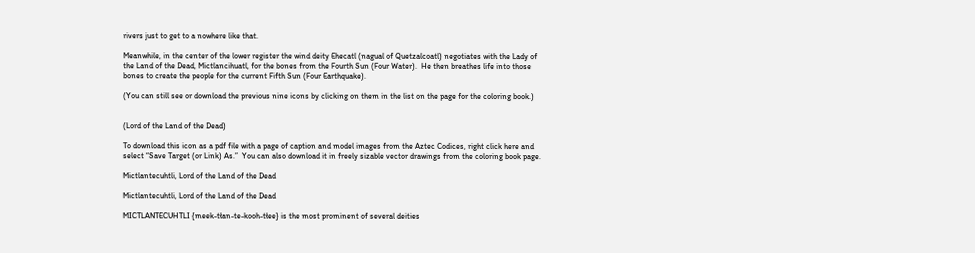rivers just to get to a nowhere like that.

Meanwhile, in the center of the lower register the wind deity Ehecatl (nagual of Quetzalcoatl) negotiates with the Lady of the Land of the Dead, Mictlancihuatl, for the bones from the Fourth Sun (Four Water).  He then breathes life into those bones to create the people for the current Fifth Sun (Four Earthquake).

(You can still see or download the previous nine icons by clicking on them in the list on the page for the coloring book.)


(Lord of the Land of the Dead)

To download this icon as a pdf file with a page of caption and model images from the Aztec Codices, right click here and select “Save Target (or Link) As.”  You can also download it in freely sizable vector drawings from the coloring book page.

Mictlantecuhtli, Lord of the Land of the Dead

Mictlantecuhtli, Lord of the Land of the Dead

MICTLANTECUHTLI {meek-tłan-te-kooh-tłee} is the most prominent of several deities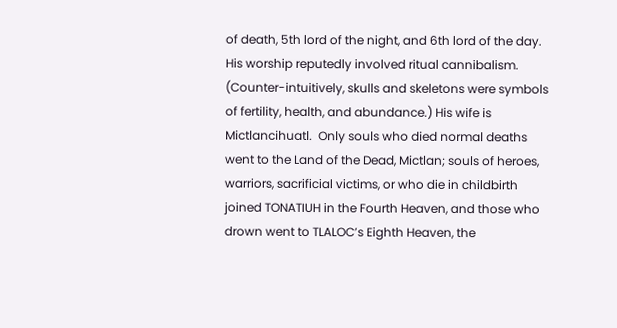of death, 5th lord of the night, and 6th lord of the day.  His worship reputedly involved ritual cannibalism.  (Counter-intuitively, skulls and skeletons were symbols of fertility, health, and abundance.) His wife is Mictlancihuatl.  Only souls who died normal deaths went to the Land of the Dead, Mictlan; souls of heroes, warriors, sacrificial victims, or who die in childbirth joined TONATIUH in the Fourth Heaven, and those who drown went to TLALOC’s Eighth Heaven, the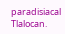paradisiacal Tlalocan.